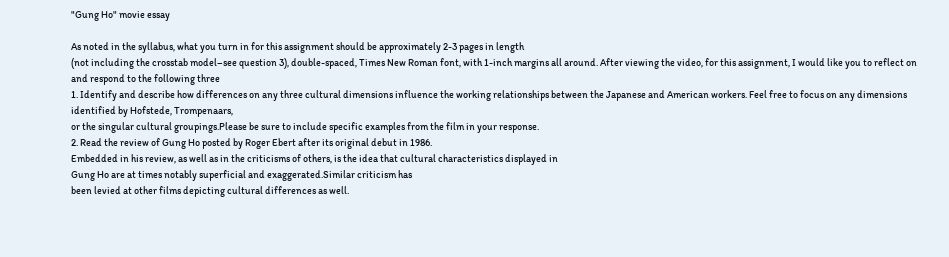"Gung Ho" movie essay

As noted in the syllabus, what you turn in for this assignment should be approximately 2-3 pages in length
(not including the crosstab model–see question 3), double-spaced, Times New Roman font, with 1-inch margins all around. After viewing the video, for this assignment, I would like you to reflect on and respond to the following three
1. Identify and describe how differences on any three cultural dimensions influence the working relationships between the Japanese and American workers. Feel free to focus on any dimensions identified by Hofstede, Trompenaars,
or the singular cultural groupings.Please be sure to include specific examples from the film in your response.
2. Read the review of Gung Ho posted by Roger Ebert after its original debut in 1986.
Embedded in his review, as well as in the criticisms of others, is the idea that cultural characteristics displayed in
Gung Ho are at times notably superficial and exaggerated.Similar criticism has
been levied at other films depicting cultural differences as well.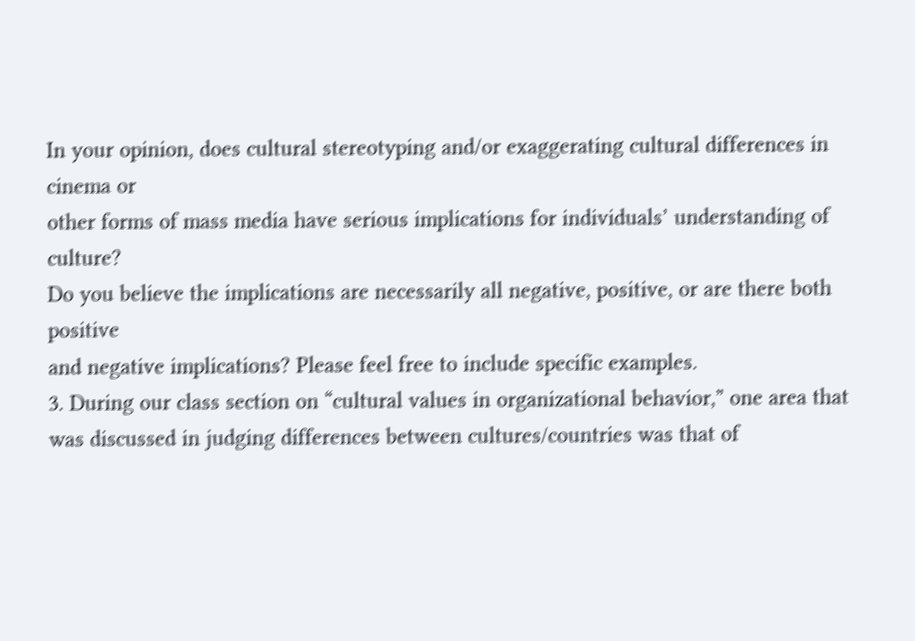In your opinion, does cultural stereotyping and/or exaggerating cultural differences in cinema or
other forms of mass media have serious implications for individuals’ understanding of culture?
Do you believe the implications are necessarily all negative, positive, or are there both positive
and negative implications? Please feel free to include specific examples.
3. During our class section on “cultural values in organizational behavior,” one area that was discussed in judging differences between cultures/countries was that of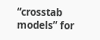“crosstab models” for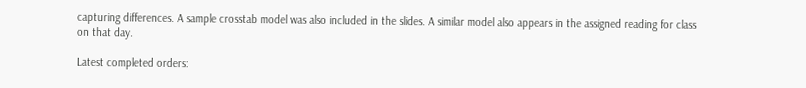capturing differences. A sample crosstab model was also included in the slides. A similar model also appears in the assigned reading for class on that day.

Latest completed orders: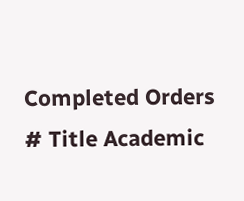Completed Orders
# Title Academic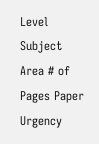Level Subject Area # of Pages Paper Urgency